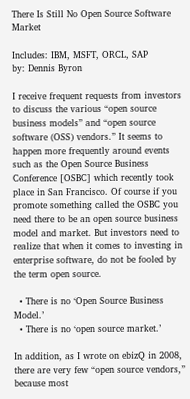There Is Still No Open Source Software Market

Includes: IBM, MSFT, ORCL, SAP
by: Dennis Byron

I receive frequent requests from investors to discuss the various “open source business models” and “open source software (OSS) vendors.” It seems to happen more frequently around events such as the Open Source Business Conference [OSBC] which recently took place in San Francisco. Of course if you promote something called the OSBC you need there to be an open source business model and market. But investors need to realize that when it comes to investing in enterprise software, do not be fooled by the term open source.

  • There is no ‘Open Source Business Model.’
  • There is no ‘open source market.’

In addition, as I wrote on ebizQ in 2008, there are very few “open source vendors,” because most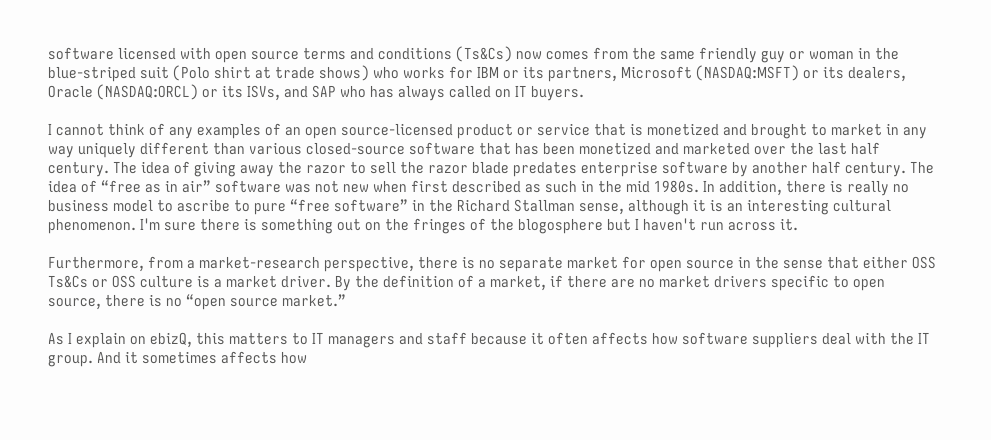software licensed with open source terms and conditions (Ts&Cs) now comes from the same friendly guy or woman in the blue-striped suit (Polo shirt at trade shows) who works for IBM or its partners, Microsoft (NASDAQ:MSFT) or its dealers, Oracle (NASDAQ:ORCL) or its ISVs, and SAP who has always called on IT buyers.

I cannot think of any examples of an open source-licensed product or service that is monetized and brought to market in any way uniquely different than various closed-source software that has been monetized and marketed over the last half century. The idea of giving away the razor to sell the razor blade predates enterprise software by another half century. The idea of “free as in air” software was not new when first described as such in the mid 1980s. In addition, there is really no business model to ascribe to pure “free software” in the Richard Stallman sense, although it is an interesting cultural phenomenon. I'm sure there is something out on the fringes of the blogosphere but I haven't run across it.

Furthermore, from a market-research perspective, there is no separate market for open source in the sense that either OSS Ts&Cs or OSS culture is a market driver. By the definition of a market, if there are no market drivers specific to open source, there is no “open source market.”

As I explain on ebizQ, this matters to IT managers and staff because it often affects how software suppliers deal with the IT group. And it sometimes affects how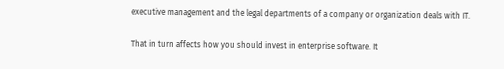executive management and the legal departments of a company or organization deals with IT.

That in turn affects how you should invest in enterprise software. It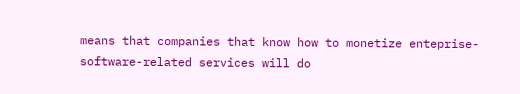means that companies that know how to monetize enteprise-software-related services will do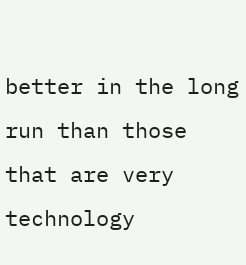better in the long run than those that are very technology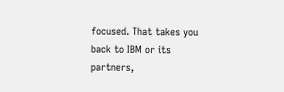focused. That takes you back to IBM or its partners,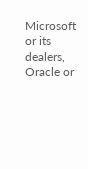Microsoft or its dealers, Oracle or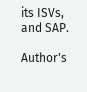its ISVs, and SAP.

Author's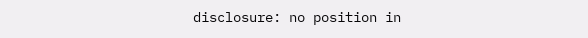disclosure: no position in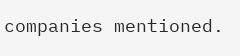companies mentioned.